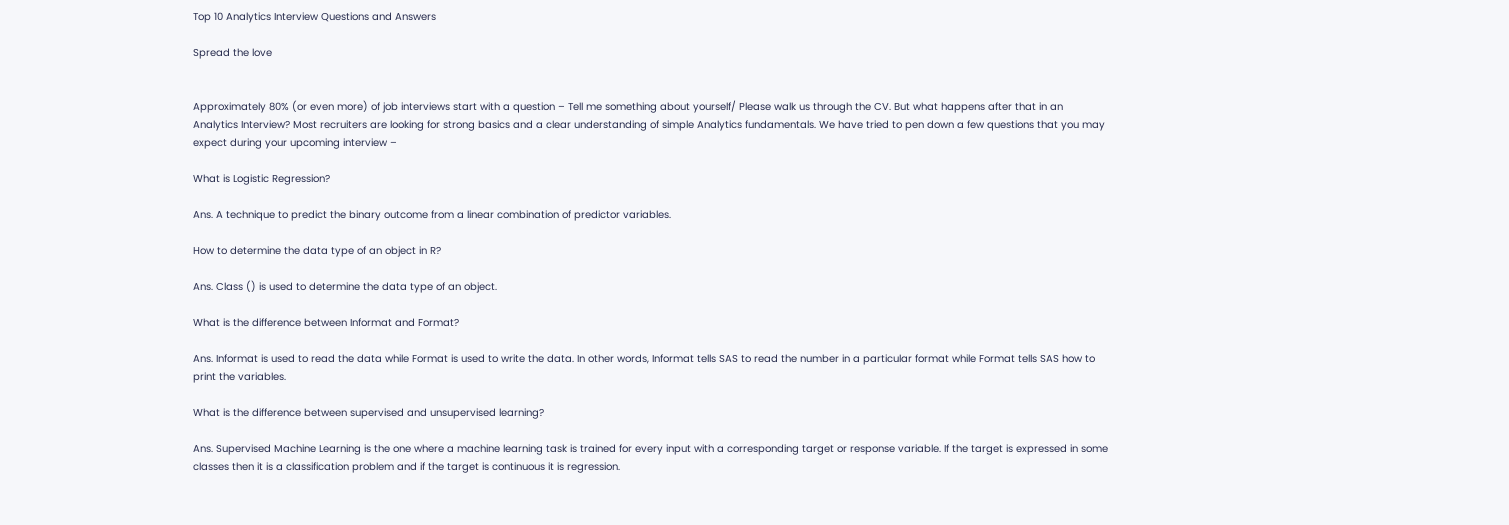Top 10 Analytics Interview Questions and Answers

Spread the love


Approximately 80% (or even more) of job interviews start with a question – Tell me something about yourself/ Please walk us through the CV. But what happens after that in an Analytics Interview? Most recruiters are looking for strong basics and a clear understanding of simple Analytics fundamentals. We have tried to pen down a few questions that you may expect during your upcoming interview –

What is Logistic Regression?

Ans. A technique to predict the binary outcome from a linear combination of predictor variables.

How to determine the data type of an object in R?

Ans. Class () is used to determine the data type of an object.

What is the difference between Informat and Format?

Ans. Informat is used to read the data while Format is used to write the data. In other words, Informat tells SAS to read the number in a particular format while Format tells SAS how to print the variables.

What is the difference between supervised and unsupervised learning?

Ans. Supervised Machine Learning is the one where a machine learning task is trained for every input with a corresponding target or response variable. If the target is expressed in some classes then it is a classification problem and if the target is continuous it is regression.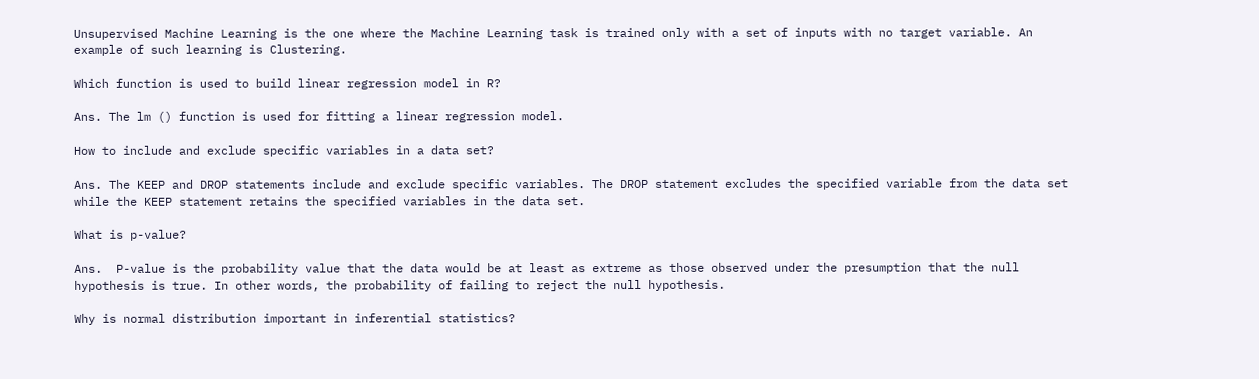Unsupervised Machine Learning is the one where the Machine Learning task is trained only with a set of inputs with no target variable. An example of such learning is Clustering.

Which function is used to build linear regression model in R?

Ans. The lm () function is used for fitting a linear regression model.

How to include and exclude specific variables in a data set?

Ans. The KEEP and DROP statements include and exclude specific variables. The DROP statement excludes the specified variable from the data set while the KEEP statement retains the specified variables in the data set.

What is p-value?

Ans.  P-value is the probability value that the data would be at least as extreme as those observed under the presumption that the null hypothesis is true. In other words, the probability of failing to reject the null hypothesis.

Why is normal distribution important in inferential statistics?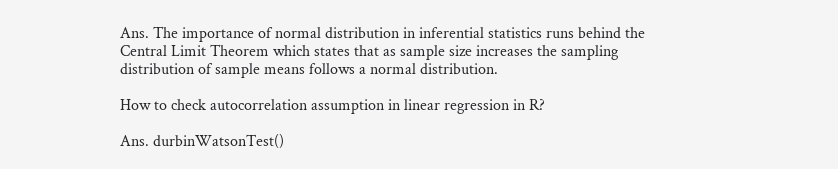Ans. The importance of normal distribution in inferential statistics runs behind the Central Limit Theorem which states that as sample size increases the sampling distribution of sample means follows a normal distribution.

How to check autocorrelation assumption in linear regression in R?

Ans. durbinWatsonTest()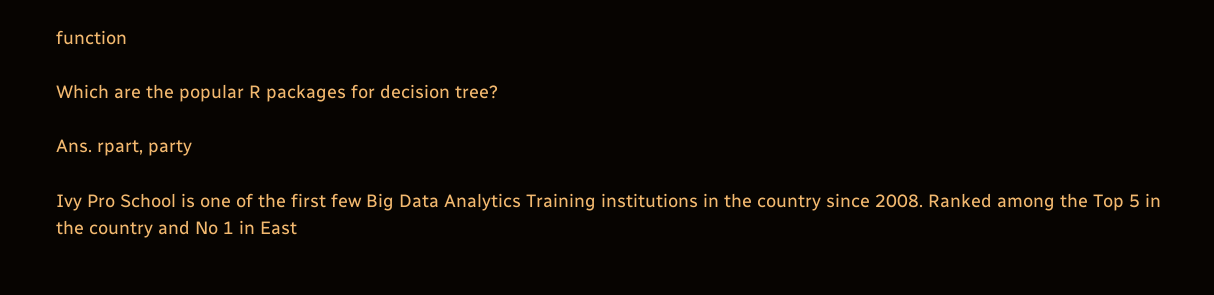function

Which are the popular R packages for decision tree?

Ans. rpart, party

Ivy Pro School is one of the first few Big Data Analytics Training institutions in the country since 2008. Ranked among the Top 5 in the country and No 1 in East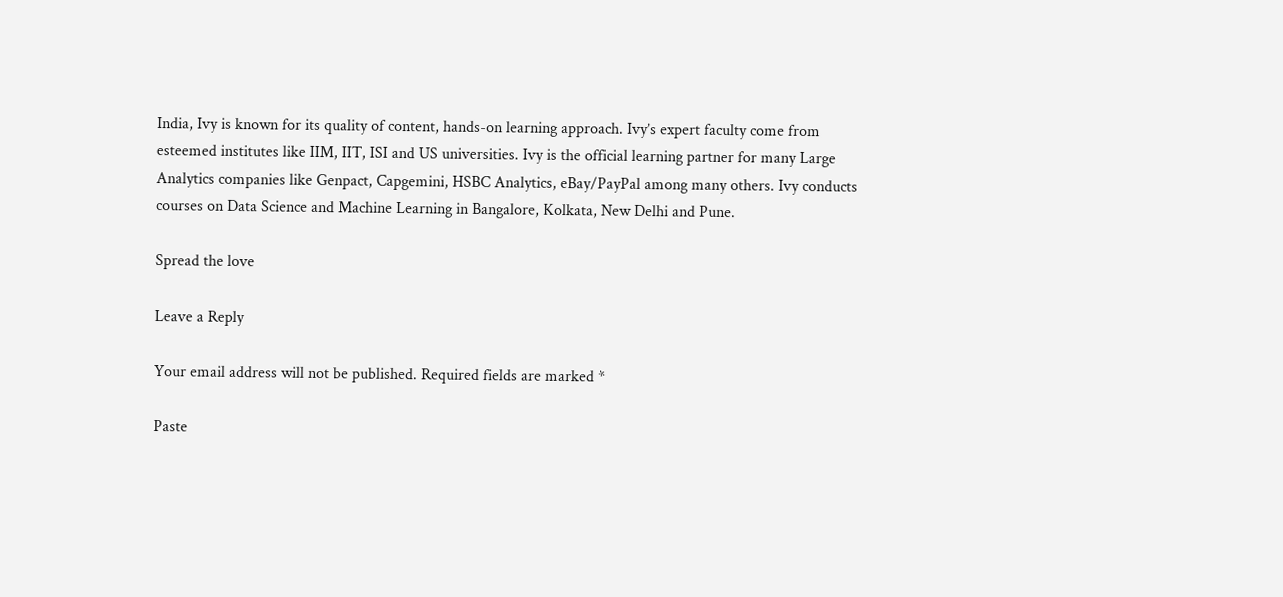India, Ivy is known for its quality of content, hands-on learning approach. Ivy’s expert faculty come from esteemed institutes like IIM, IIT, ISI and US universities. Ivy is the official learning partner for many Large Analytics companies like Genpact, Capgemini, HSBC Analytics, eBay/PayPal among many others. Ivy conducts courses on Data Science and Machine Learning in Bangalore, Kolkata, New Delhi and Pune.

Spread the love

Leave a Reply

Your email address will not be published. Required fields are marked *

Paste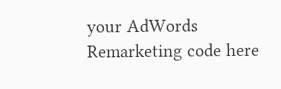your AdWords Remarketing code here